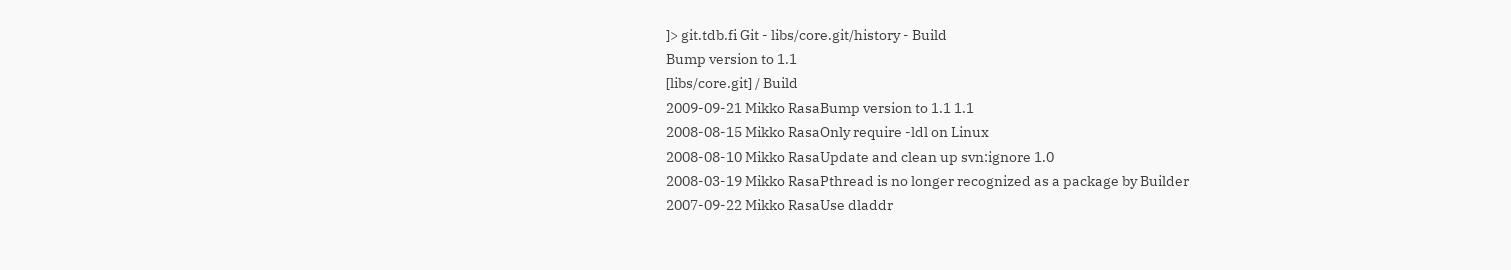]> git.tdb.fi Git - libs/core.git/history - Build
Bump version to 1.1
[libs/core.git] / Build
2009-09-21 Mikko RasaBump version to 1.1 1.1
2008-08-15 Mikko RasaOnly require -ldl on Linux
2008-08-10 Mikko RasaUpdate and clean up svn:ignore 1.0
2008-03-19 Mikko RasaPthread is no longer recognized as a package by Builder
2007-09-22 Mikko RasaUse dladdr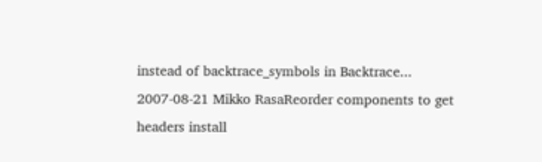instead of backtrace_symbols in Backtrace...
2007-08-21 Mikko RasaReorder components to get headers install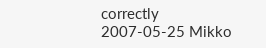correctly
2007-05-25 Mikko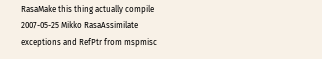RasaMake this thing actually compile
2007-05-25 Mikko RasaAssimilate exceptions and RefPtr from mspmisc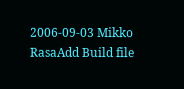2006-09-03 Mikko RasaAdd Build file